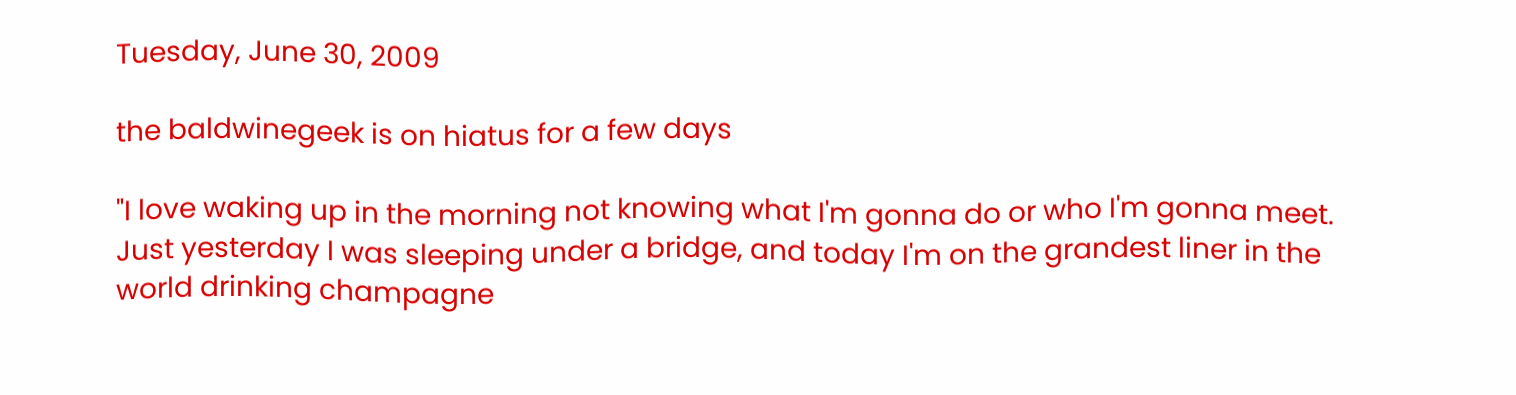Tuesday, June 30, 2009

the baldwinegeek is on hiatus for a few days

"I love waking up in the morning not knowing what I'm gonna do or who I'm gonna meet. Just yesterday I was sleeping under a bridge, and today I'm on the grandest liner in the world drinking champagne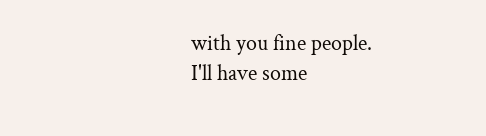with you fine people. I'll have some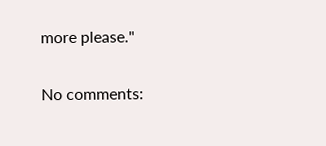more please."

No comments: